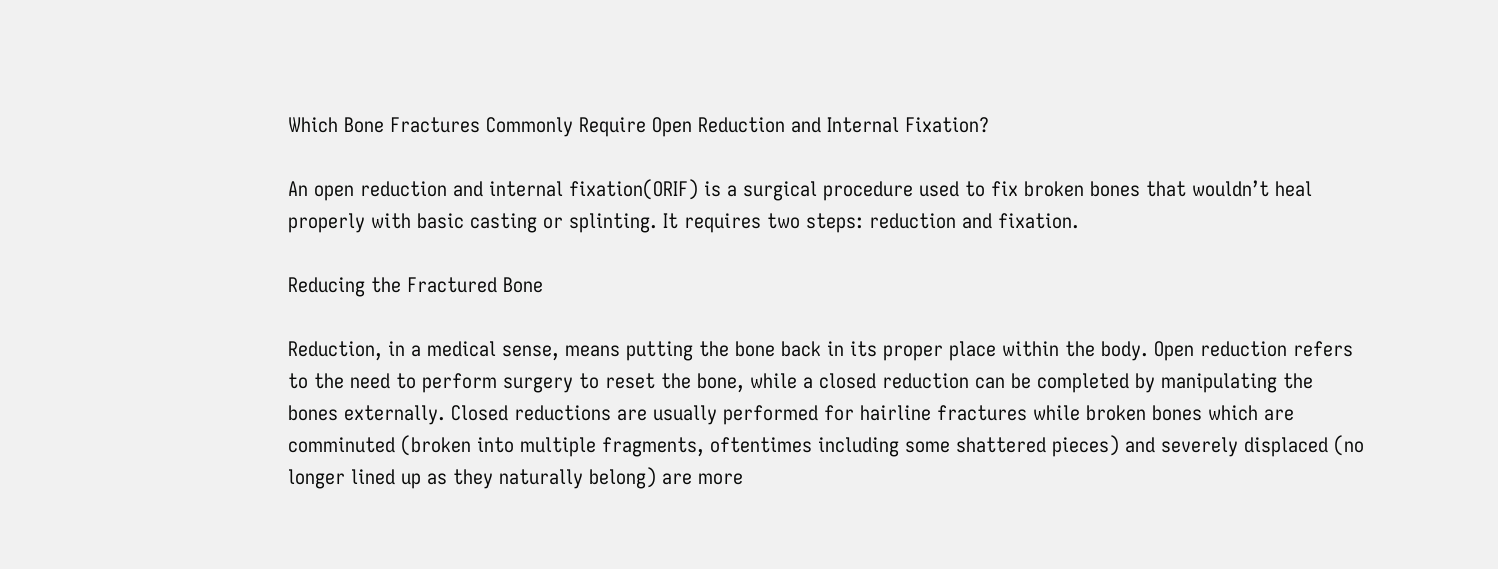Which Bone Fractures Commonly Require Open Reduction and Internal Fixation?

An open reduction and internal fixation(ORIF) is a surgical procedure used to fix broken bones that wouldn’t heal properly with basic casting or splinting. It requires two steps: reduction and fixation.

Reducing the Fractured Bone

Reduction, in a medical sense, means putting the bone back in its proper place within the body. Open reduction refers to the need to perform surgery to reset the bone, while a closed reduction can be completed by manipulating the bones externally. Closed reductions are usually performed for hairline fractures while broken bones which are comminuted (broken into multiple fragments, oftentimes including some shattered pieces) and severely displaced (no longer lined up as they naturally belong) are more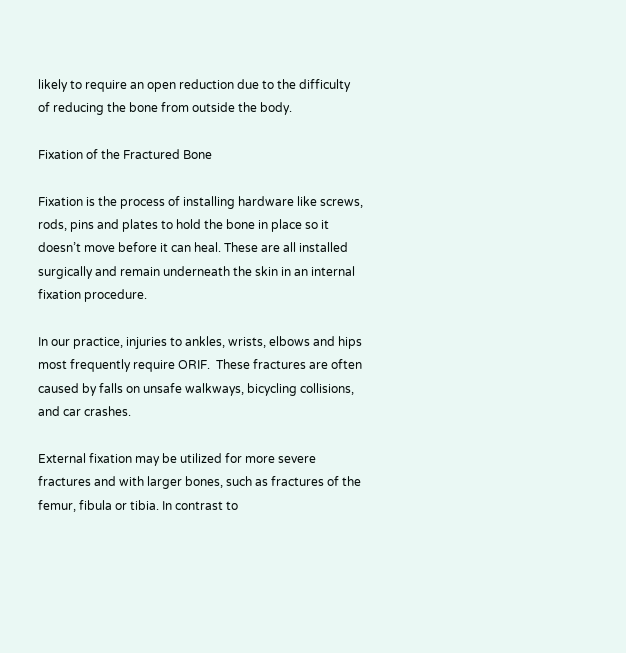likely to require an open reduction due to the difficulty of reducing the bone from outside the body.

Fixation of the Fractured Bone

Fixation is the process of installing hardware like screws, rods, pins and plates to hold the bone in place so it doesn’t move before it can heal. These are all installed surgically and remain underneath the skin in an internal fixation procedure.

In our practice, injuries to ankles, wrists, elbows and hips most frequently require ORIF.  These fractures are often caused by falls on unsafe walkways, bicycling collisions, and car crashes.

External fixation may be utilized for more severe fractures and with larger bones, such as fractures of the femur, fibula or tibia. In contrast to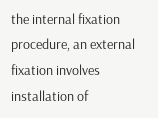the internal fixation procedure, an external fixation involves installation of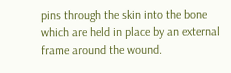pins through the skin into the bone which are held in place by an external frame around the wound.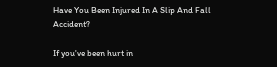Have You Been Injured In A Slip And Fall Accident?

If you've been hurt in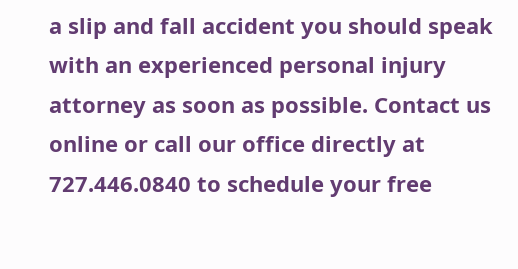a slip and fall accident you should speak with an experienced personal injury attorney as soon as possible. Contact us online or call our office directly at 727.446.0840 to schedule your free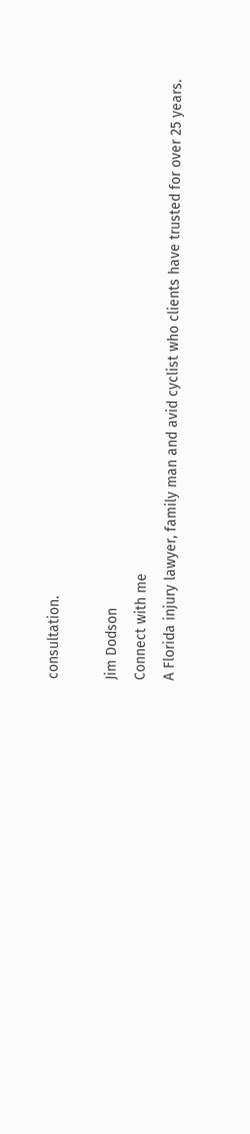consultation.

Jim Dodson
Connect with me
A Florida injury lawyer, family man and avid cyclist who clients have trusted for over 25 years.